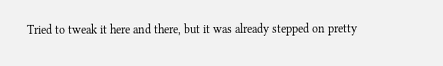Tried to tweak it here and there, but it was already stepped on pretty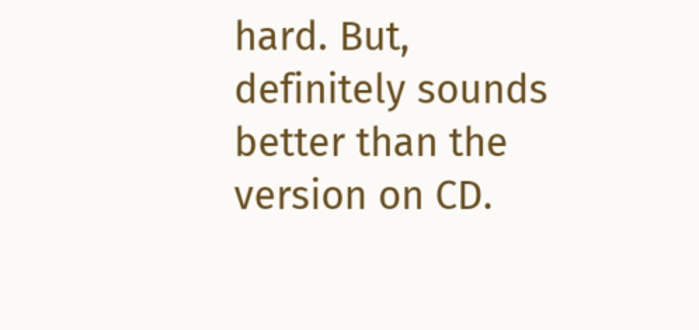hard. But, definitely sounds better than the version on CD.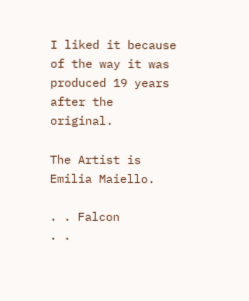I liked it because of the way it was produced 19 years after the original.

The Artist is Emilia Maiello.

. . Falcon
. .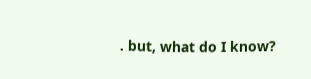. but, what do I know?